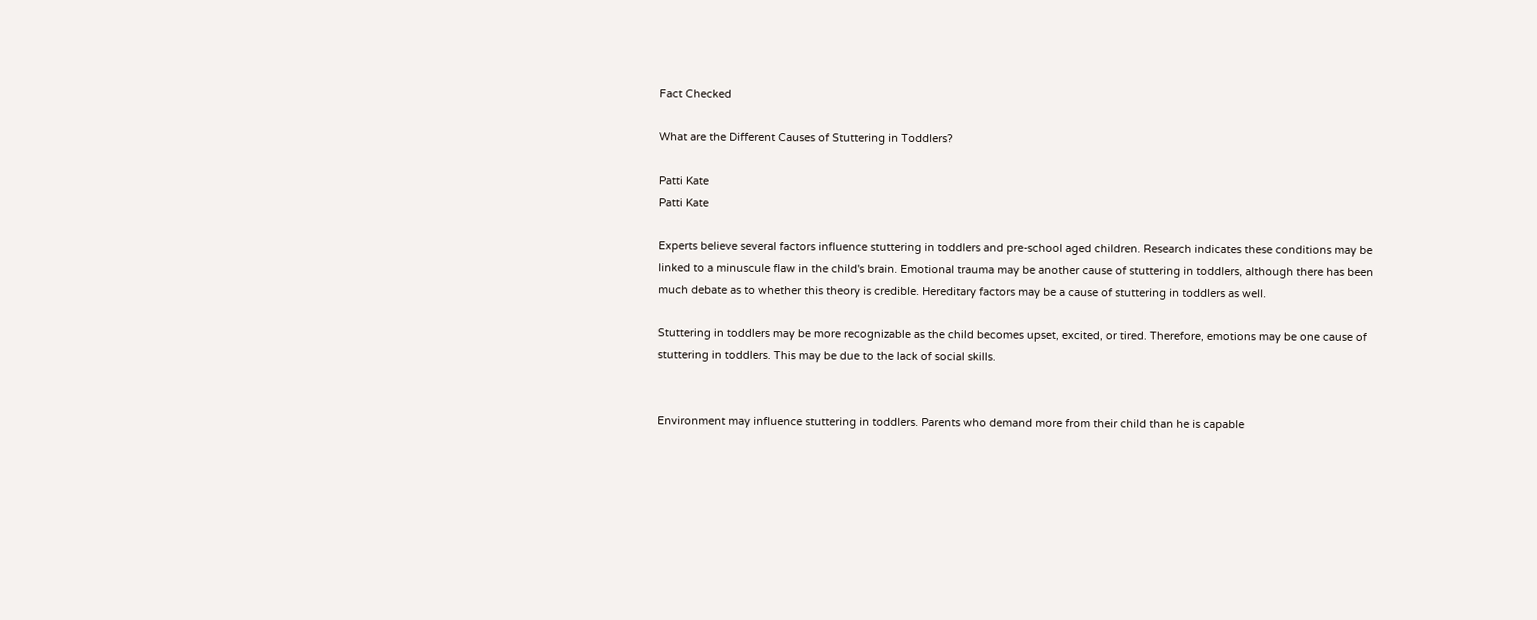Fact Checked

What are the Different Causes of Stuttering in Toddlers?

Patti Kate
Patti Kate

Experts believe several factors influence stuttering in toddlers and pre-school aged children. Research indicates these conditions may be linked to a minuscule flaw in the child's brain. Emotional trauma may be another cause of stuttering in toddlers, although there has been much debate as to whether this theory is credible. Hereditary factors may be a cause of stuttering in toddlers as well.

Stuttering in toddlers may be more recognizable as the child becomes upset, excited, or tired. Therefore, emotions may be one cause of stuttering in toddlers. This may be due to the lack of social skills.


Environment may influence stuttering in toddlers. Parents who demand more from their child than he is capable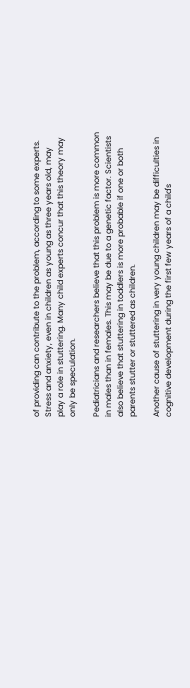of providing can contribute to the problem, according to some experts. Stress and anxiety, even in children as young as three years old, may play a role in stuttering. Many child experts concur that this theory may only be speculation.

Pediatricians and researchers believe that this problem is more common in males than in females. This may be due to a genetic factor. Scientists also believe that stuttering in toddlers is more probable if one or both parents stutter or stuttered as children.

Another cause of stuttering in very young children may be difficulties in cognitive development during the first few years of a child's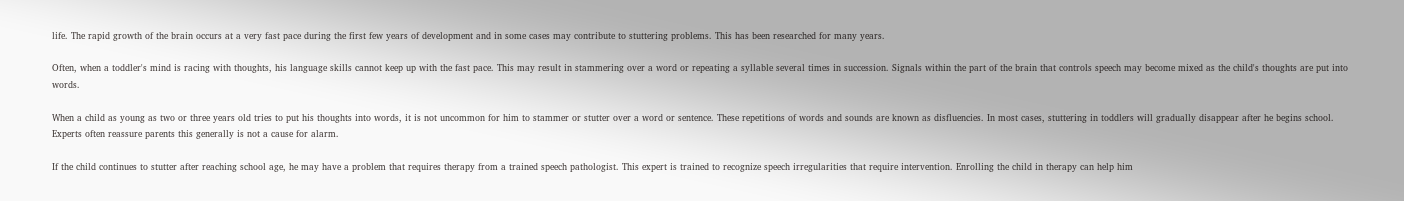life. The rapid growth of the brain occurs at a very fast pace during the first few years of development and in some cases may contribute to stuttering problems. This has been researched for many years.

Often, when a toddler's mind is racing with thoughts, his language skills cannot keep up with the fast pace. This may result in stammering over a word or repeating a syllable several times in succession. Signals within the part of the brain that controls speech may become mixed as the child's thoughts are put into words.

When a child as young as two or three years old tries to put his thoughts into words, it is not uncommon for him to stammer or stutter over a word or sentence. These repetitions of words and sounds are known as disfluencies. In most cases, stuttering in toddlers will gradually disappear after he begins school. Experts often reassure parents this generally is not a cause for alarm.

If the child continues to stutter after reaching school age, he may have a problem that requires therapy from a trained speech pathologist. This expert is trained to recognize speech irregularities that require intervention. Enrolling the child in therapy can help him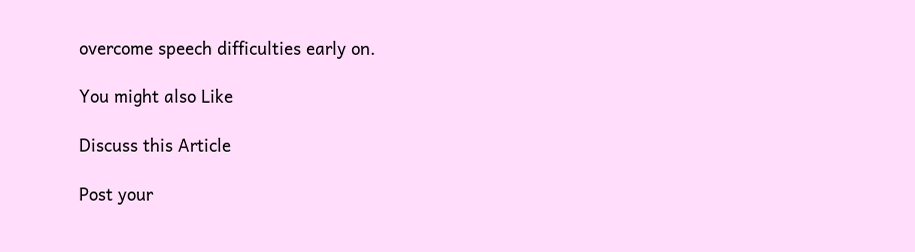overcome speech difficulties early on.

You might also Like

Discuss this Article

Post your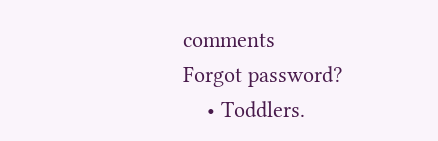comments
Forgot password?
    • Toddlers.